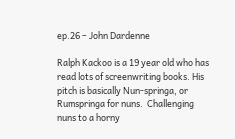ep.26 – John Dardenne

Ralph Kackoo is a 19 year old who has read lots of screenwriting books. His pitch is basically Nun-springa, or Rumspringa for nuns.  Challenging nuns to a horny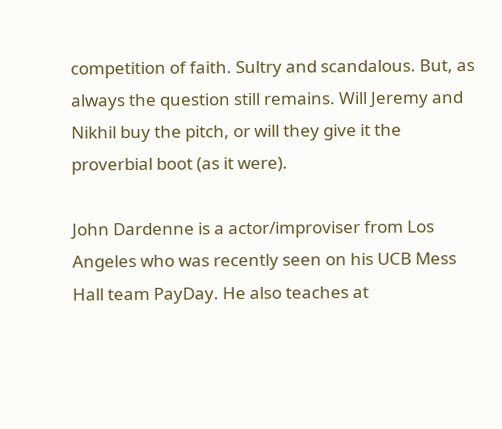competition of faith. Sultry and scandalous. But, as always the question still remains. Will Jeremy and Nikhil buy the pitch, or will they give it the proverbial boot (as it were).

John Dardenne is a actor/improviser from Los Angeles who was recently seen on his UCB Mess Hall team PayDay. He also teaches at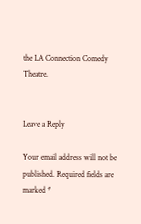the LA Connection Comedy Theatre.


Leave a Reply

Your email address will not be published. Required fields are marked *